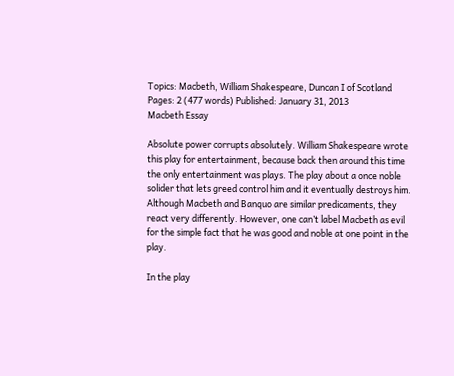Topics: Macbeth, William Shakespeare, Duncan I of Scotland Pages: 2 (477 words) Published: January 31, 2013
Macbeth Essay

Absolute power corrupts absolutely. William Shakespeare wrote this play for entertainment, because back then around this time the only entertainment was plays. The play about a once noble solider that lets greed control him and it eventually destroys him. Although Macbeth and Banquo are similar predicaments, they react very differently. However, one can’t label Macbeth as evil for the simple fact that he was good and noble at one point in the play.

In the play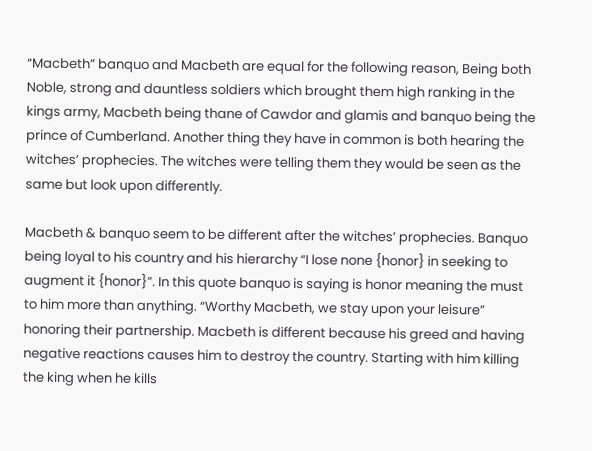“Macbeth” banquo and Macbeth are equal for the following reason, Being both Noble, strong and dauntless soldiers which brought them high ranking in the kings army, Macbeth being thane of Cawdor and glamis and banquo being the prince of Cumberland. Another thing they have in common is both hearing the witches’ prophecies. The witches were telling them they would be seen as the same but look upon differently.

Macbeth & banquo seem to be different after the witches’ prophecies. Banquo being loyal to his country and his hierarchy “I lose none {honor} in seeking to augment it {honor}”. In this quote banquo is saying is honor meaning the must to him more than anything. “Worthy Macbeth, we stay upon your leisure” honoring their partnership. Macbeth is different because his greed and having negative reactions causes him to destroy the country. Starting with him killing the king when he kills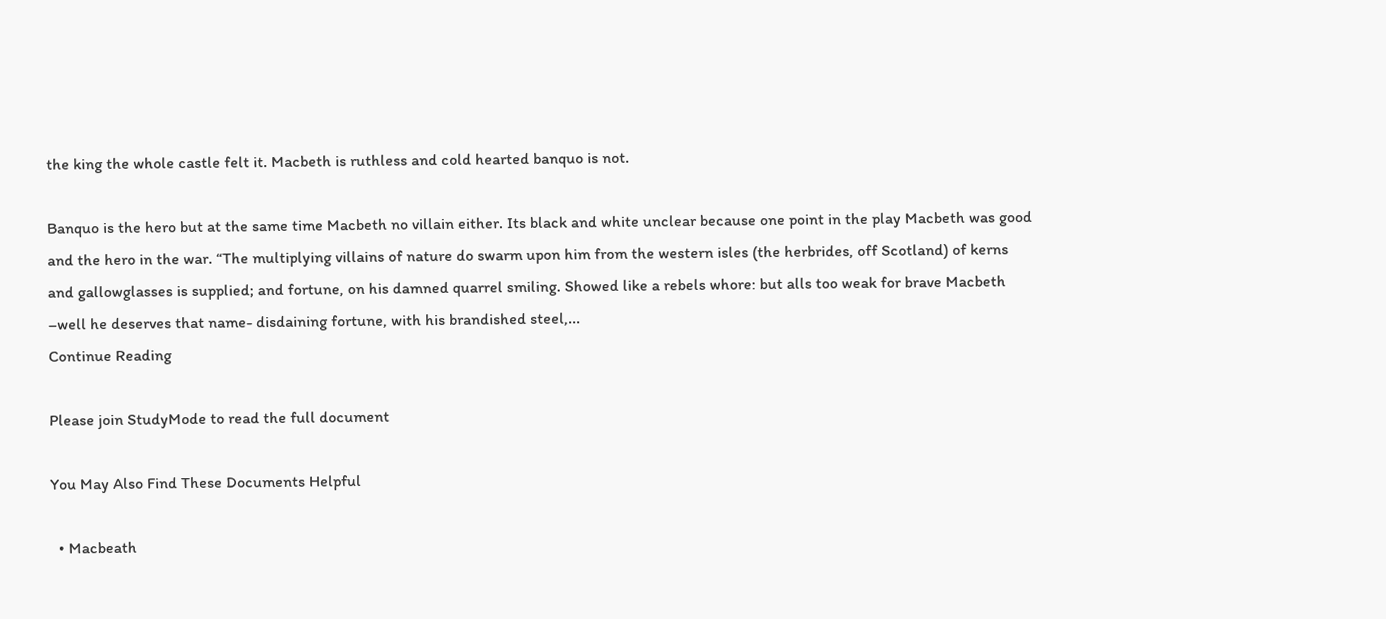the king the whole castle felt it. Macbeth is ruthless and cold hearted banquo is not.

Banquo is the hero but at the same time Macbeth no villain either. Its black and white unclear because one point in the play Macbeth was good and the hero in the war. “The multiplying villains of nature do swarm upon him from the western isles (the herbrides, off Scotland) of kerns and gallowglasses is supplied; and fortune, on his damned quarrel smiling. Showed like a rebels whore: but alls too weak for brave Macbeth –well he deserves that name- disdaining fortune, with his brandished steel,...
Continue Reading

Please join StudyMode to read the full document

You May Also Find These Documents Helpful

  • Macbeath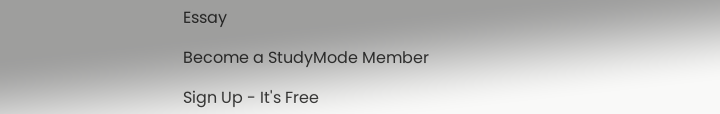Essay

Become a StudyMode Member

Sign Up - It's Free